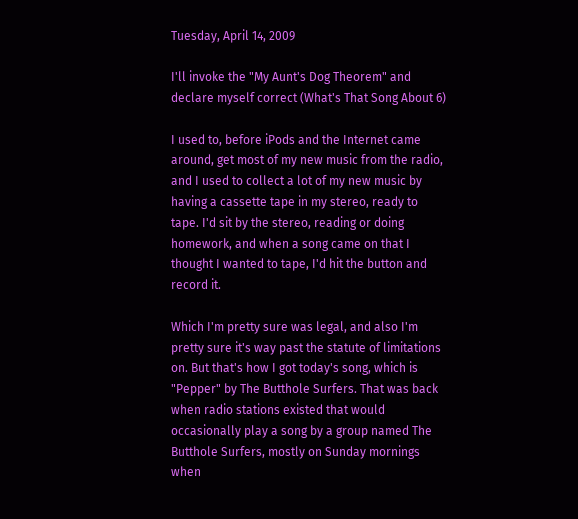Tuesday, April 14, 2009

I'll invoke the "My Aunt's Dog Theorem" and declare myself correct (What's That Song About 6)

I used to, before iPods and the Internet came around, get most of my new music from the radio, and I used to collect a lot of my new music by having a cassette tape in my stereo, ready to tape. I'd sit by the stereo, reading or doing homework, and when a song came on that I thought I wanted to tape, I'd hit the button and record it.

Which I'm pretty sure was legal, and also I'm pretty sure it's way past the statute of limitations on. But that's how I got today's song, which is "Pepper" by The Butthole Surfers. That was back when radio stations existed that would occasionally play a song by a group named The Butthole Surfers, mostly on Sunday mornings when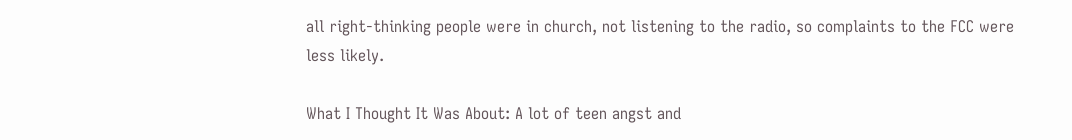all right-thinking people were in church, not listening to the radio, so complaints to the FCC were less likely.

What I Thought It Was About: A lot of teen angst and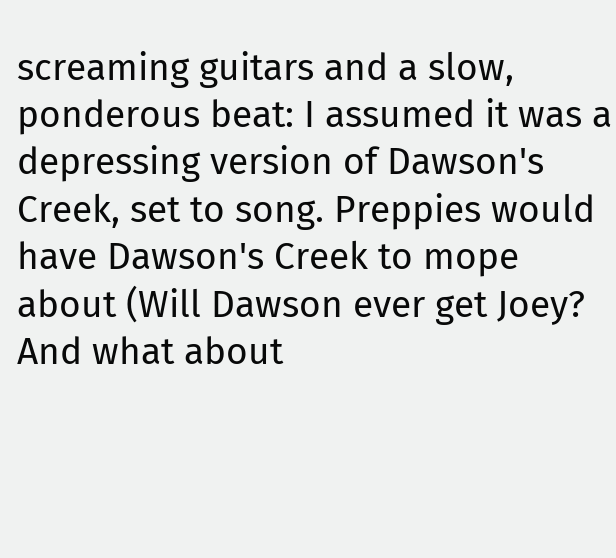screaming guitars and a slow, ponderous beat: I assumed it was a depressing version of Dawson's Creek, set to song. Preppies would have Dawson's Creek to mope about (Will Dawson ever get Joey? And what about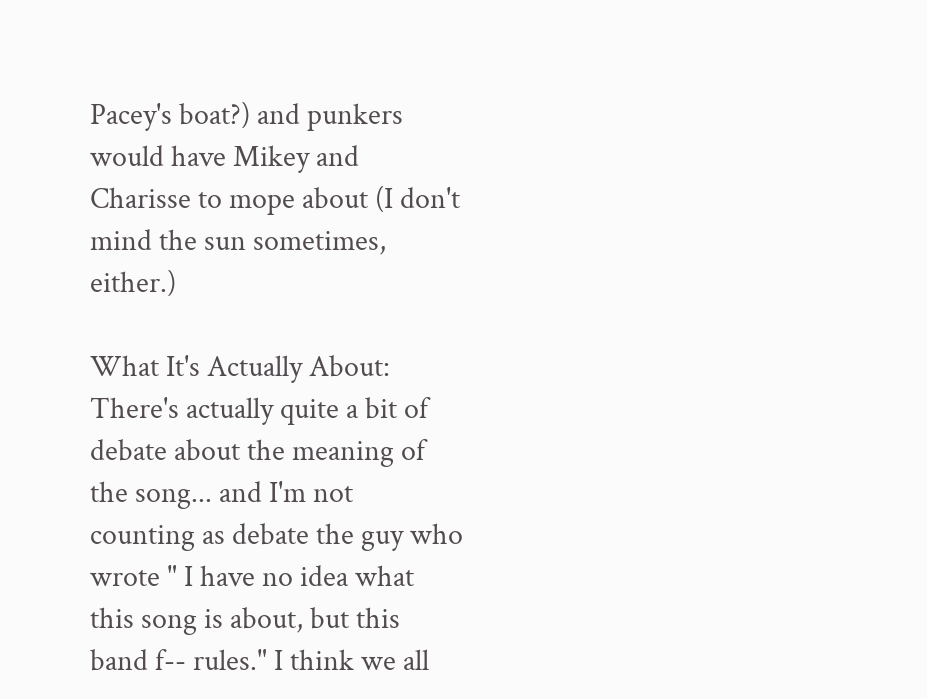Pacey's boat?) and punkers would have Mikey and Charisse to mope about (I don't mind the sun sometimes, either.)

What It's Actually About: There's actually quite a bit of debate about the meaning of the song... and I'm not counting as debate the guy who wrote " I have no idea what this song is about, but this band f-- rules." I think we all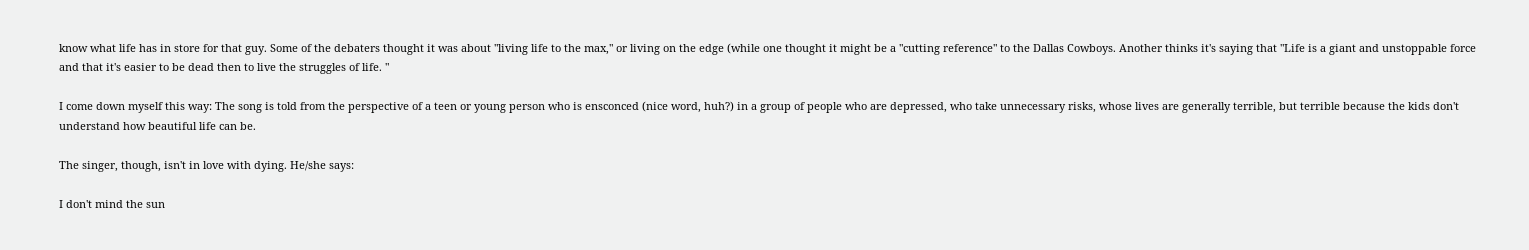know what life has in store for that guy. Some of the debaters thought it was about "living life to the max," or living on the edge (while one thought it might be a "cutting reference" to the Dallas Cowboys. Another thinks it's saying that "Life is a giant and unstoppable force and that it's easier to be dead then to live the struggles of life. "

I come down myself this way: The song is told from the perspective of a teen or young person who is ensconced (nice word, huh?) in a group of people who are depressed, who take unnecessary risks, whose lives are generally terrible, but terrible because the kids don't understand how beautiful life can be.

The singer, though, isn't in love with dying. He/she says:

I don't mind the sun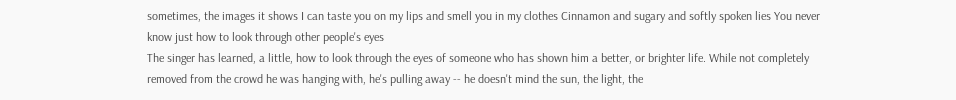sometimes, the images it shows I can taste you on my lips and smell you in my clothes Cinnamon and sugary and softly spoken lies You never know just how to look through other people's eyes
The singer has learned, a little, how to look through the eyes of someone who has shown him a better, or brighter life. While not completely removed from the crowd he was hanging with, he's pulling away -- he doesn't mind the sun, the light, the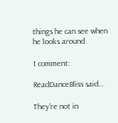things he can see when he looks around.

1 comment:

ReadDanceBliss said...

They're not in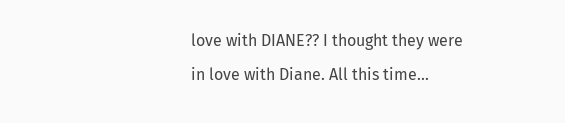love with DIANE?? I thought they were in love with Diane. All this time...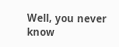Well, you never know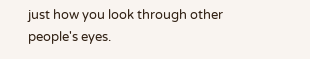just how you look through other people's eyes.